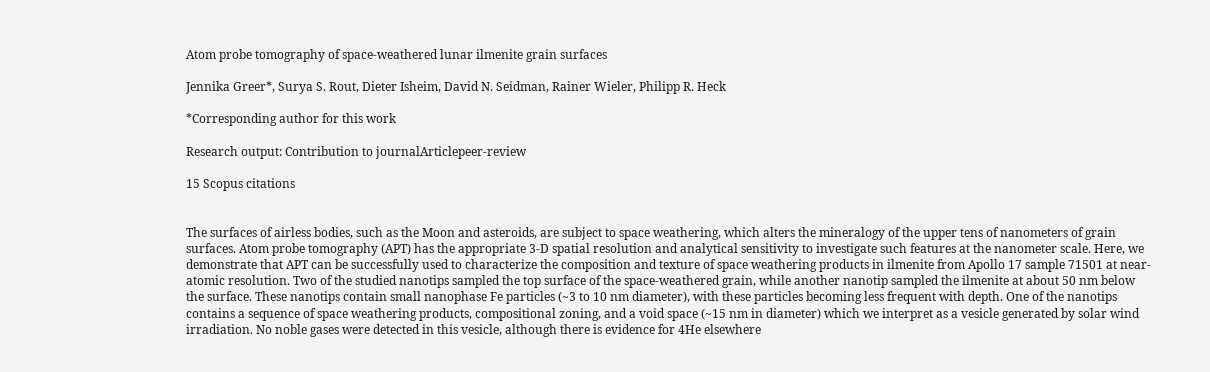Atom probe tomography of space-weathered lunar ilmenite grain surfaces

Jennika Greer*, Surya S. Rout, Dieter Isheim, David N. Seidman, Rainer Wieler, Philipp R. Heck

*Corresponding author for this work

Research output: Contribution to journalArticlepeer-review

15 Scopus citations


The surfaces of airless bodies, such as the Moon and asteroids, are subject to space weathering, which alters the mineralogy of the upper tens of nanometers of grain surfaces. Atom probe tomography (APT) has the appropriate 3-D spatial resolution and analytical sensitivity to investigate such features at the nanometer scale. Here, we demonstrate that APT can be successfully used to characterize the composition and texture of space weathering products in ilmenite from Apollo 17 sample 71501 at near-atomic resolution. Two of the studied nanotips sampled the top surface of the space-weathered grain, while another nanotip sampled the ilmenite at about 50 nm below the surface. These nanotips contain small nanophase Fe particles (~3 to 10 nm diameter), with these particles becoming less frequent with depth. One of the nanotips contains a sequence of space weathering products, compositional zoning, and a void space (~15 nm in diameter) which we interpret as a vesicle generated by solar wind irradiation. No noble gases were detected in this vesicle, although there is evidence for 4He elsewhere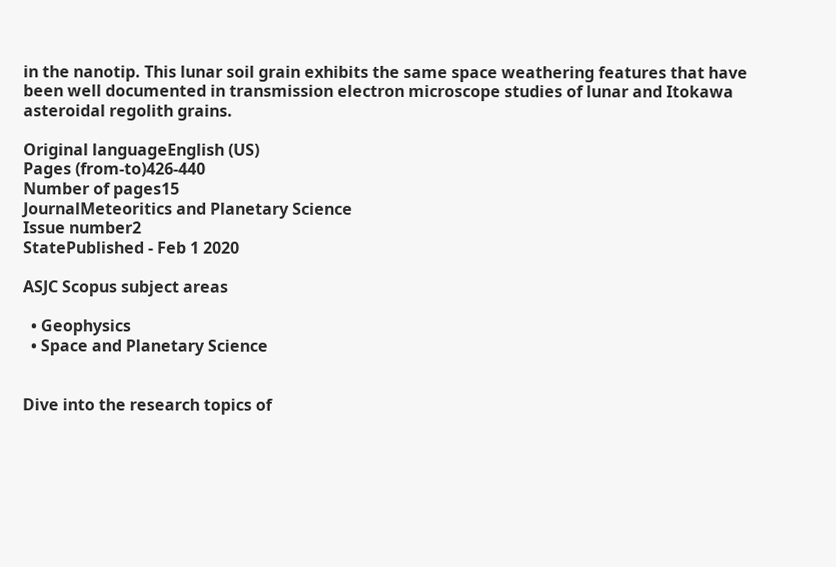in the nanotip. This lunar soil grain exhibits the same space weathering features that have been well documented in transmission electron microscope studies of lunar and Itokawa asteroidal regolith grains.

Original languageEnglish (US)
Pages (from-to)426-440
Number of pages15
JournalMeteoritics and Planetary Science
Issue number2
StatePublished - Feb 1 2020

ASJC Scopus subject areas

  • Geophysics
  • Space and Planetary Science


Dive into the research topics of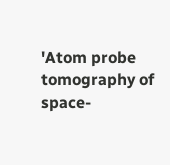'Atom probe tomography of space-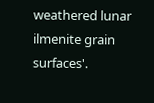weathered lunar ilmenite grain surfaces'.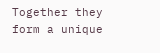Together they form a unique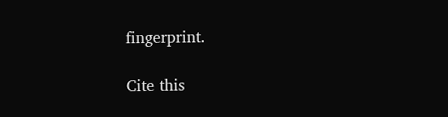fingerprint.

Cite this